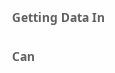Getting Data In

Can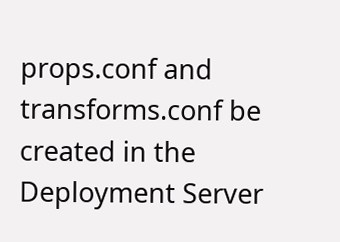props.conf and transforms.conf be created in the Deployment Server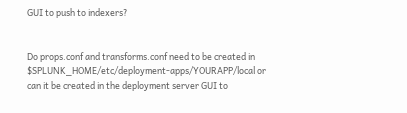GUI to push to indexers?


Do props.conf and transforms.conf need to be created in $SPLUNK_HOME/etc/deployment-apps/YOURAPP/local or can it be created in the deployment server GUI to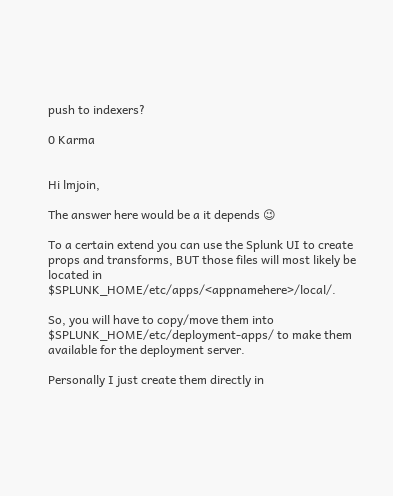push to indexers?

0 Karma


Hi lmjoin,

The answer here would be a it depends 😉

To a certain extend you can use the Splunk UI to create props and transforms, BUT those files will most likely be located in $SPLUNK_HOME/etc/apps/<appnamehere>/local/.

So, you will have to copy/move them into $SPLUNK_HOME/etc/deployment-apps/ to make them available for the deployment server.

Personally I just create them directly in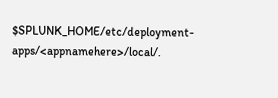$SPLUNK_HOME/etc/deployment-apps/<appnamehere>/local/.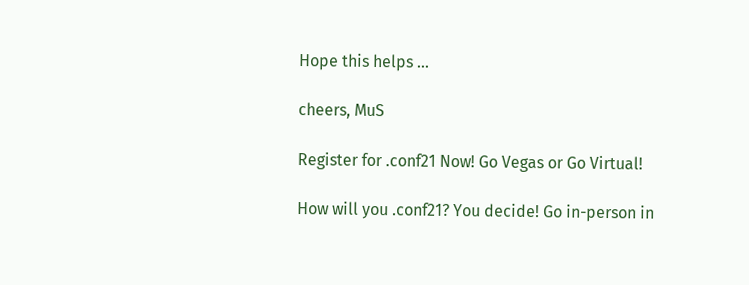Hope this helps ...

cheers, MuS

Register for .conf21 Now! Go Vegas or Go Virtual!

How will you .conf21? You decide! Go in-person in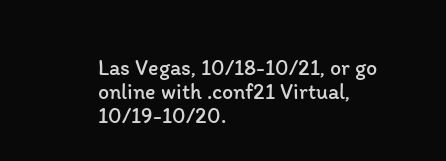Las Vegas, 10/18-10/21, or go online with .conf21 Virtual, 10/19-10/20.